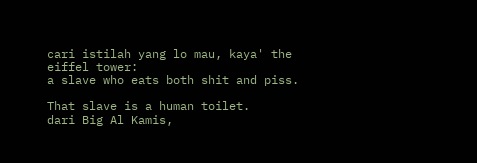cari istilah yang lo mau, kaya' the eiffel tower:
a slave who eats both shit and piss.

That slave is a human toilet.
dari Big Al Kamis,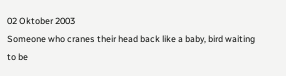02 Oktober 2003
Someone who cranes their head back like a baby, bird waiting to be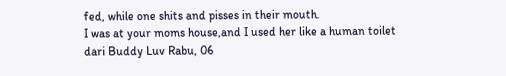fed, while one shits and pisses in their mouth.
I was at your moms house,and I used her like a human toilet
dari Buddy Luv Rabu, 06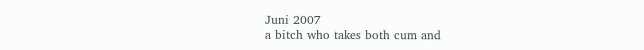Juni 2007
a bitch who takes both cum and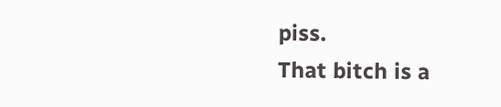piss.
That bitch is a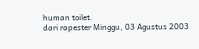human toilet.
dari rapester Minggu, 03 Agustus 2003